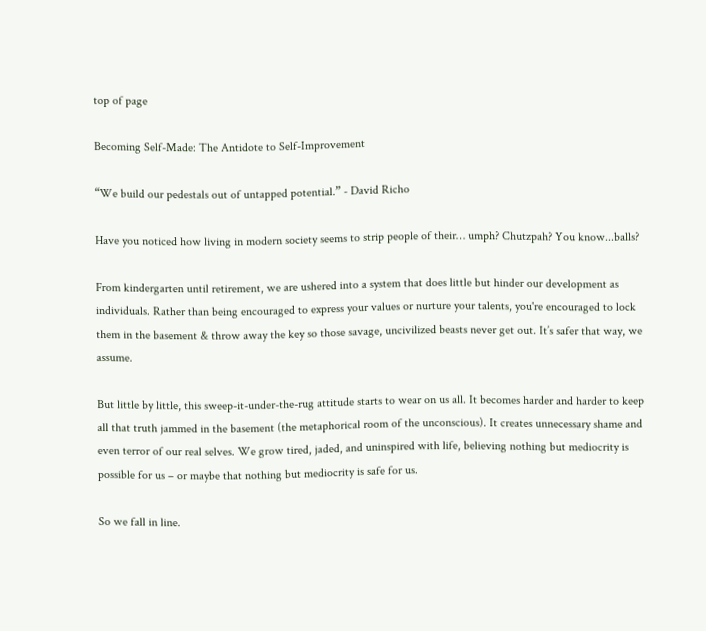top of page

Becoming Self-Made: The Antidote to Self-Improvement

“We build our pedestals out of untapped potential.” - David Richo

Have you noticed how living in modern society seems to strip people of their… umph? Chutzpah? You know...balls?

From kindergarten until retirement, we are ushered into a system that does little but hinder our development as individuals. Rather than being encouraged to express your values or nurture your talents, you're encouraged to lock them in the basement & throw away the key so those savage, uncivilized beasts never get out. It’s safer that way, we assume.

But little by little, this sweep-it-under-the-rug attitude starts to wear on us all. It becomes harder and harder to keep all that truth jammed in the basement (the metaphorical room of the unconscious). It creates unnecessary shame and even terror of our real selves. We grow tired, jaded, and uninspired with life, believing nothing but mediocrity is possible for us – or maybe that nothing but mediocrity is safe for us.

So we fall in line.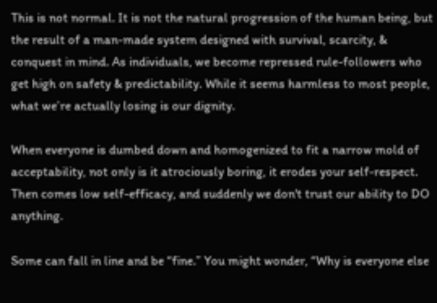This is not normal. It is not the natural progression of the human being, but the result of a man-made system designed with survival, scarcity, & conquest in mind. As individuals, we become repressed rule-followers who get high on safety & predictability. While it seems harmless to most people, what we’re actually losing is our dignity.

When everyone is dumbed down and homogenized to fit a narrow mold of acceptability, not only is it atrociously boring, it erodes your self-respect. Then comes low self-efficacy, and suddenly we don't trust our ability to DO anything.

Some can fall in line and be “fine.” You might wonder, “Why is everyone else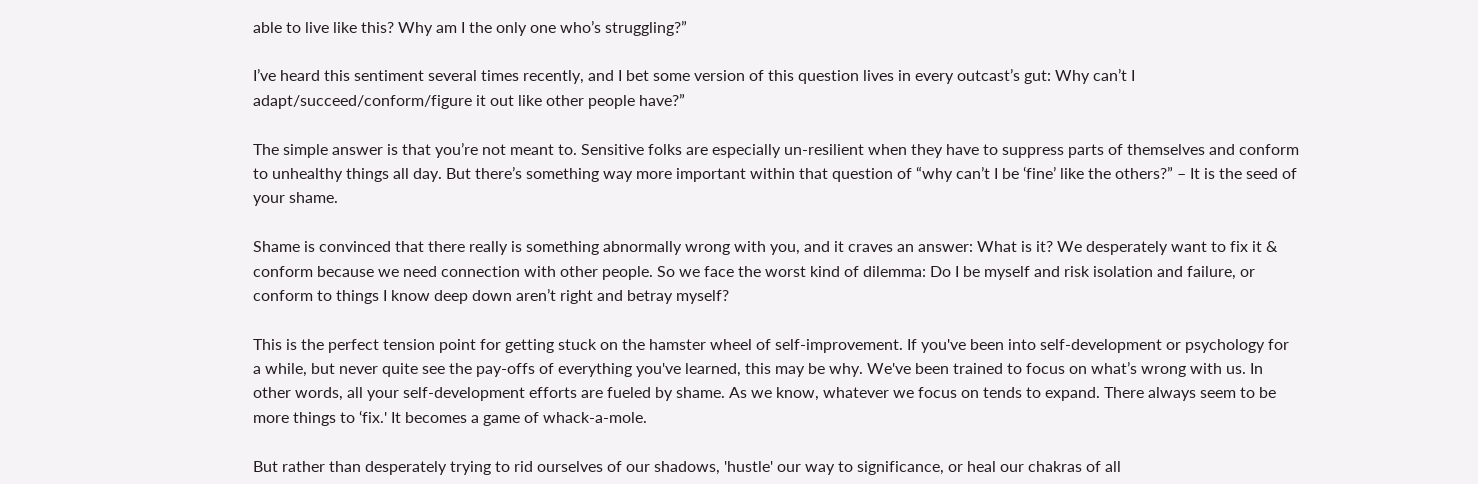able to live like this? Why am I the only one who’s struggling?”

I’ve heard this sentiment several times recently, and I bet some version of this question lives in every outcast’s gut: Why can’t I adapt/succeed/conform/figure it out like other people have?”

The simple answer is that you’re not meant to. Sensitive folks are especially un-resilient when they have to suppress parts of themselves and conform to unhealthy things all day. But there’s something way more important within that question of “why can’t I be ‘fine’ like the others?” – It is the seed of your shame.

Shame is convinced that there really is something abnormally wrong with you, and it craves an answer: What is it? We desperately want to fix it & conform because we need connection with other people. So we face the worst kind of dilemma: Do I be myself and risk isolation and failure, or conform to things I know deep down aren’t right and betray myself?

This is the perfect tension point for getting stuck on the hamster wheel of self-improvement. If you've been into self-development or psychology for a while, but never quite see the pay-offs of everything you've learned, this may be why. We've been trained to focus on what’s wrong with us. In other words, all your self-development efforts are fueled by shame. As we know, whatever we focus on tends to expand. There always seem to be more things to ‘fix.' It becomes a game of whack-a-mole.

But rather than desperately trying to rid ourselves of our shadows, 'hustle' our way to significance, or heal our chakras of all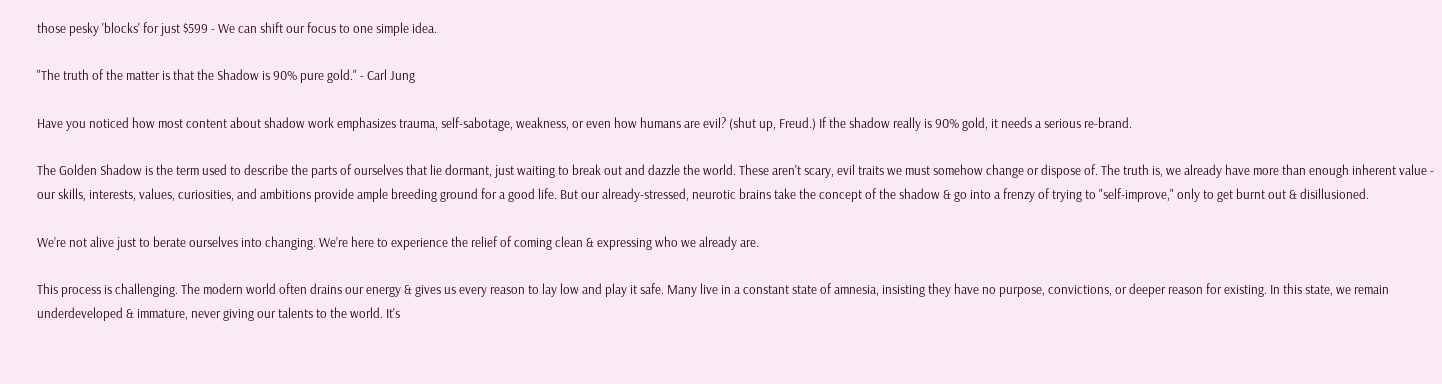those pesky 'blocks' for just $599 - We can shift our focus to one simple idea.

"The truth of the matter is that the Shadow is 90% pure gold." - Carl Jung

Have you noticed how most content about shadow work emphasizes trauma, self-sabotage, weakness, or even how humans are evil? (shut up, Freud.) If the shadow really is 90% gold, it needs a serious re-brand.

The Golden Shadow is the term used to describe the parts of ourselves that lie dormant, just waiting to break out and dazzle the world. These aren't scary, evil traits we must somehow change or dispose of. The truth is, we already have more than enough inherent value - our skills, interests, values, curiosities, and ambitions provide ample breeding ground for a good life. But our already-stressed, neurotic brains take the concept of the shadow & go into a frenzy of trying to "self-improve," only to get burnt out & disillusioned.

We’re not alive just to berate ourselves into changing. We’re here to experience the relief of coming clean & expressing who we already are.

This process is challenging. The modern world often drains our energy & gives us every reason to lay low and play it safe. Many live in a constant state of amnesia, insisting they have no purpose, convictions, or deeper reason for existing. In this state, we remain underdeveloped & immature, never giving our talents to the world. It's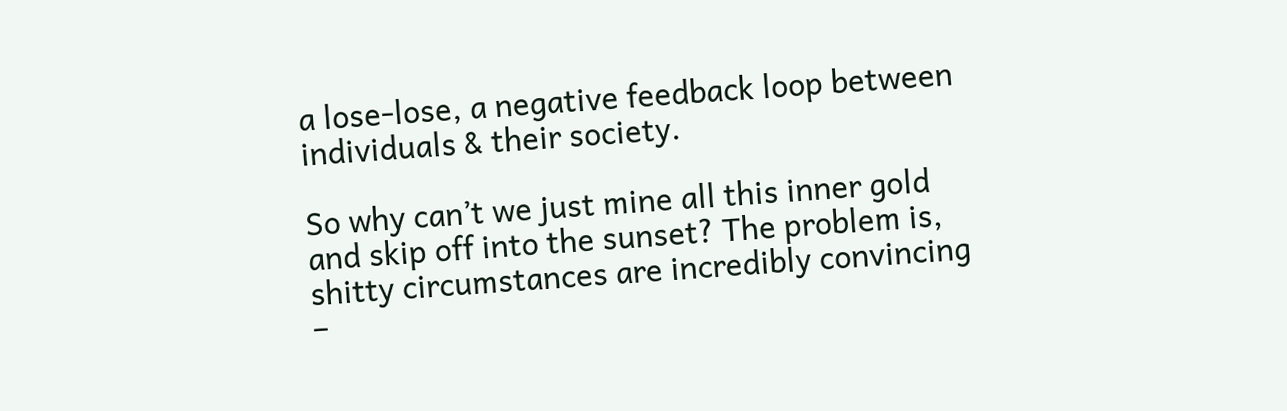a lose-lose, a negative feedback loop between individuals & their society.

So why can’t we just mine all this inner gold and skip off into the sunset? The problem is, shitty circumstances are incredibly convincing –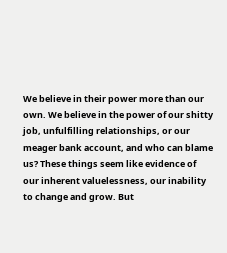We believe in their power more than our own. We believe in the power of our shitty job, unfulfilling relationships, or our meager bank account, and who can blame us? These things seem like evidence of our inherent valuelessness, our inability to change and grow. But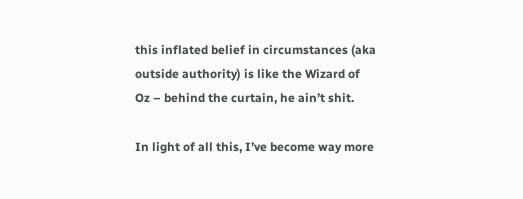this inflated belief in circumstances (aka outside authority) is like the Wizard of Oz – behind the curtain, he ain’t shit.

In light of all this, I’ve become way more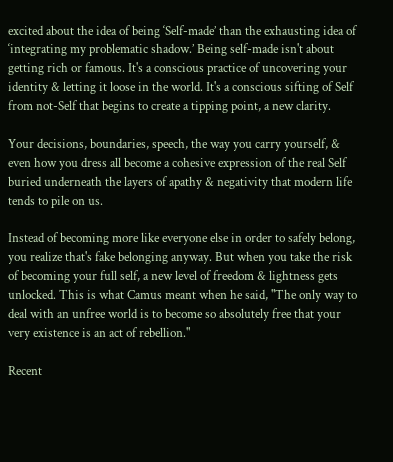excited about the idea of being ‘Self-made’ than the exhausting idea of ‘integrating my problematic shadow.’ Being self-made isn't about getting rich or famous. It's a conscious practice of uncovering your identity & letting it loose in the world. It's a conscious sifting of Self from not-Self that begins to create a tipping point, a new clarity.

Your decisions, boundaries, speech, the way you carry yourself, & even how you dress all become a cohesive expression of the real Self buried underneath the layers of apathy & negativity that modern life tends to pile on us.

Instead of becoming more like everyone else in order to safely belong, you realize that's fake belonging anyway. But when you take the risk of becoming your full self, a new level of freedom & lightness gets unlocked. This is what Camus meant when he said, "The only way to deal with an unfree world is to become so absolutely free that your very existence is an act of rebellion."

Recent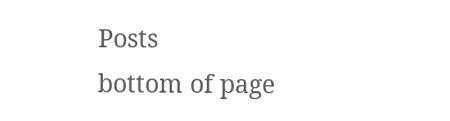Posts
bottom of page